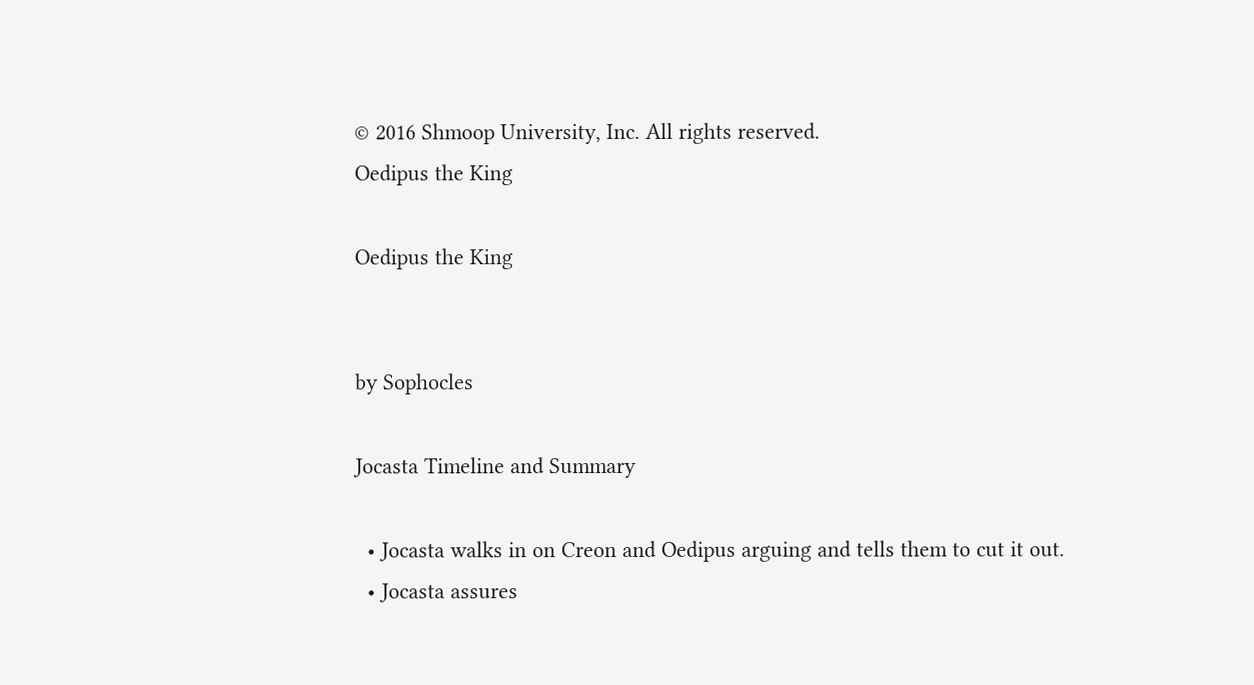© 2016 Shmoop University, Inc. All rights reserved.
Oedipus the King

Oedipus the King


by Sophocles

Jocasta Timeline and Summary

  • Jocasta walks in on Creon and Oedipus arguing and tells them to cut it out.
  • Jocasta assures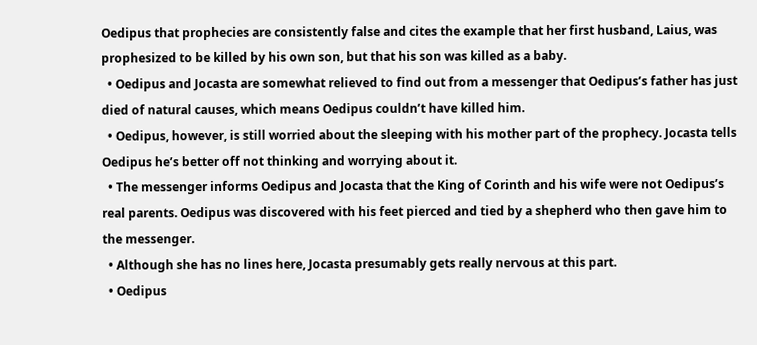Oedipus that prophecies are consistently false and cites the example that her first husband, Laius, was prophesized to be killed by his own son, but that his son was killed as a baby.
  • Oedipus and Jocasta are somewhat relieved to find out from a messenger that Oedipus’s father has just died of natural causes, which means Oedipus couldn’t have killed him.
  • Oedipus, however, is still worried about the sleeping with his mother part of the prophecy. Jocasta tells Oedipus he’s better off not thinking and worrying about it.
  • The messenger informs Oedipus and Jocasta that the King of Corinth and his wife were not Oedipus’s real parents. Oedipus was discovered with his feet pierced and tied by a shepherd who then gave him to the messenger.
  • Although she has no lines here, Jocasta presumably gets really nervous at this part.
  • Oedipus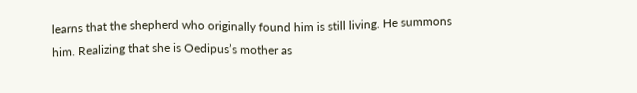learns that the shepherd who originally found him is still living. He summons him. Realizing that she is Oedipus’s mother as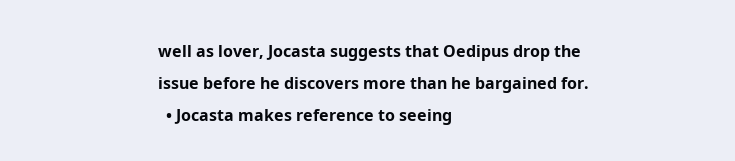well as lover, Jocasta suggests that Oedipus drop the issue before he discovers more than he bargained for.
  • Jocasta makes reference to seeing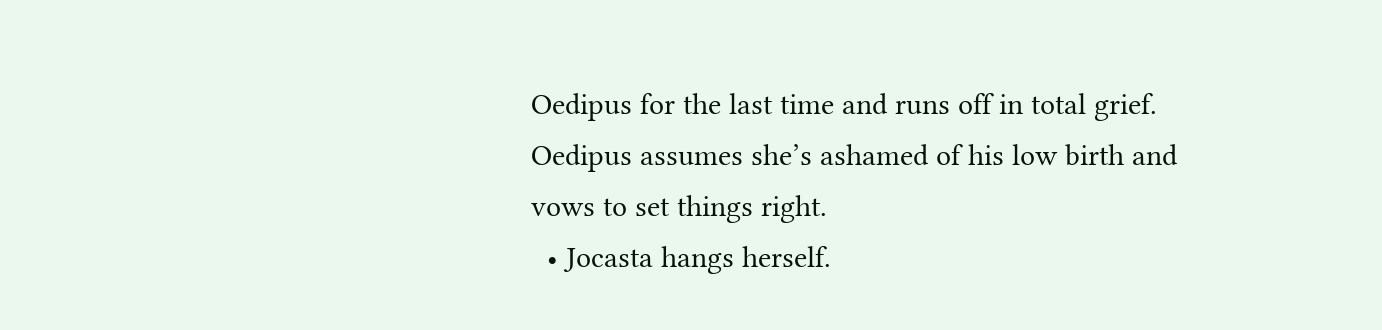Oedipus for the last time and runs off in total grief. Oedipus assumes she’s ashamed of his low birth and vows to set things right.
  • Jocasta hangs herself.